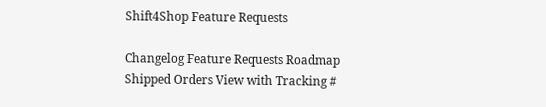Shift4Shop Feature Requests

Changelog Feature Requests Roadmap
Shipped Orders View with Tracking #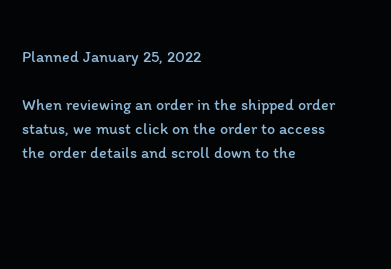Planned January 25, 2022

When reviewing an order in the shipped order status, we must click on the order to access the order details and scroll down to the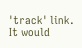'track' link. It would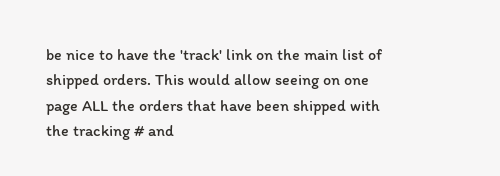be nice to have the 'track' link on the main list of shipped orders. This would allow seeing on one page ALL the orders that have been shipped with the tracking # and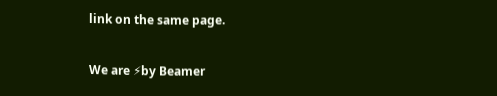link on the same page.

We are ⚡by Beamer